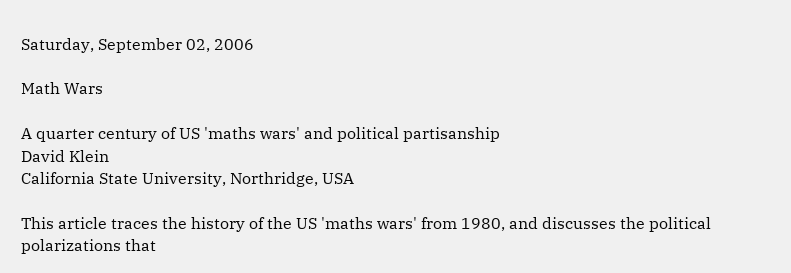Saturday, September 02, 2006

Math Wars

A quarter century of US 'maths wars' and political partisanship
David Klein
California State University, Northridge, USA

This article traces the history of the US 'maths wars' from 1980, and discusses the political polarizations that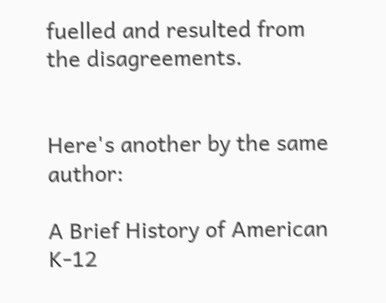fuelled and resulted from the disagreements.


Here's another by the same author:

A Brief History of American K-12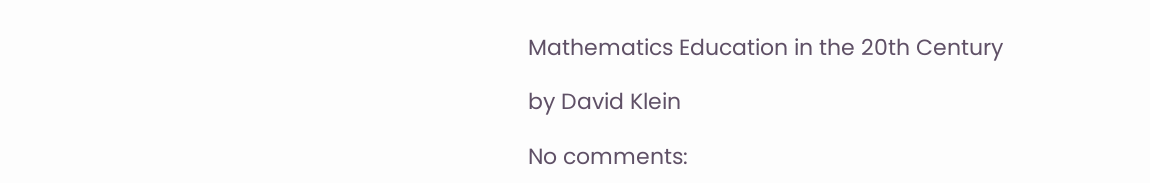Mathematics Education in the 20th Century

by David Klein

No comments: